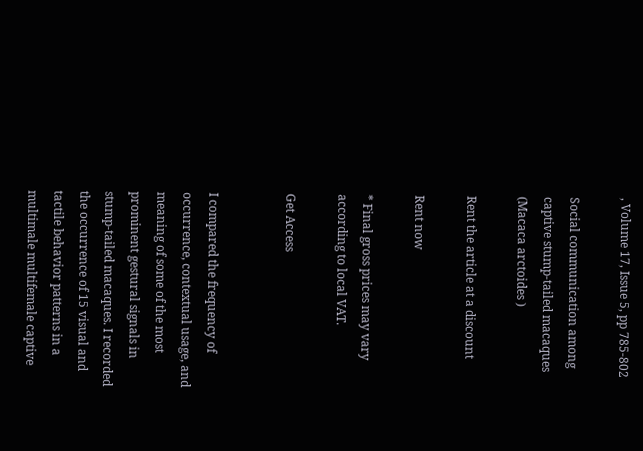, Volume 17, Issue 5, pp 785-802

Social communication among captive stump-tailed macaques (Macaca arctoides )

Rent the article at a discount

Rent now

* Final gross prices may vary according to local VAT.

Get Access


I compared the frequency of occurrence, contextual usage, and meaning of some of the most prominent gestural signals in stump-tailed macaques. I recorded the occurrence of 15 visual and tactile behavior patterns in a multimale multifemale captive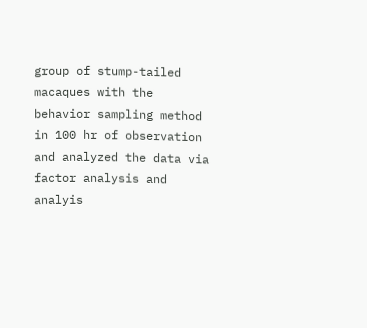group of stump-tailed macaques with the behavior sampling method in 100 hr of observation and analyzed the data via factor analysis and analyis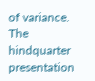of variance. The hindquarter presentation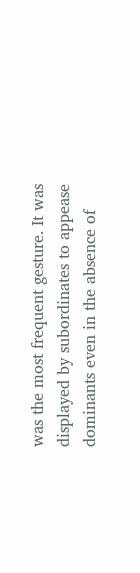was the most frequent gesture. It was displayed by subordinates to appease dominants even in the absence of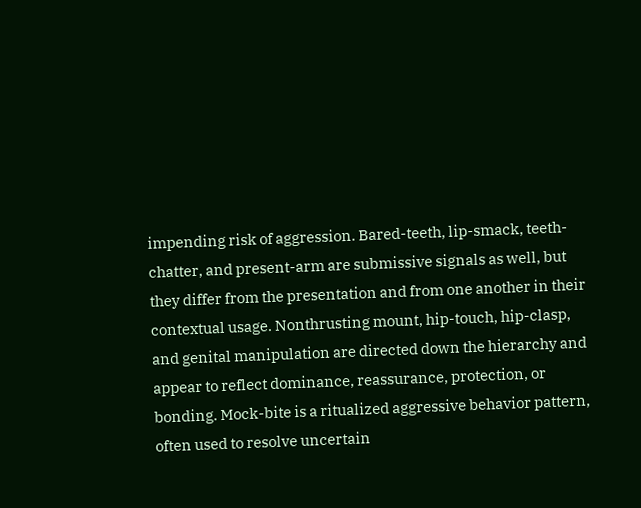impending risk of aggression. Bared-teeth, lip-smack, teeth-chatter, and present-arm are submissive signals as well, but they differ from the presentation and from one another in their contextual usage. Nonthrusting mount, hip-touch, hip-clasp, and genital manipulation are directed down the hierarchy and appear to reflect dominance, reassurance, protection, or bonding. Mock-bite is a ritualized aggressive behavior pattern, often used to resolve uncertain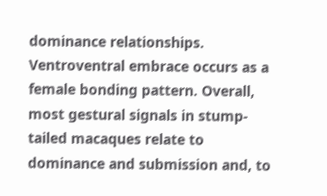dominance relationships. Ventroventral embrace occurs as a female bonding pattern. Overall, most gestural signals in stump-tailed macaques relate to dominance and submission and, to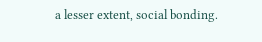a lesser extent, social bonding.